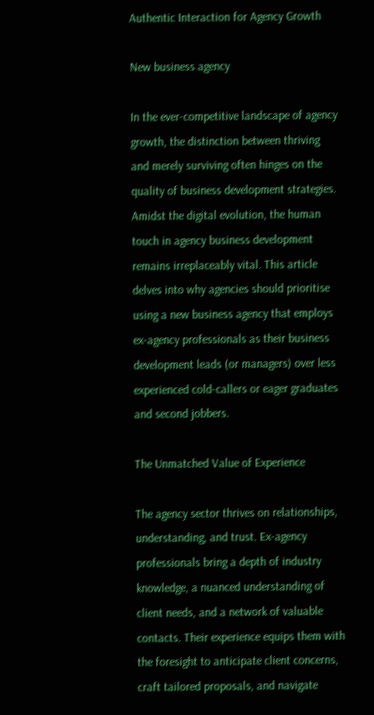Authentic Interaction for Agency Growth

New business agency

In the ever-competitive landscape of agency growth, the distinction between thriving and merely surviving often hinges on the quality of business development strategies. Amidst the digital evolution, the human touch in agency business development remains irreplaceably vital. This article delves into why agencies should prioritise using a new business agency that employs ex-agency professionals as their business development leads (or managers) over less experienced cold-callers or eager graduates and second jobbers.

The Unmatched Value of Experience

The agency sector thrives on relationships, understanding, and trust. Ex-agency professionals bring a depth of industry knowledge, a nuanced understanding of client needs, and a network of valuable contacts. Their experience equips them with the foresight to anticipate client concerns, craft tailored proposals, and navigate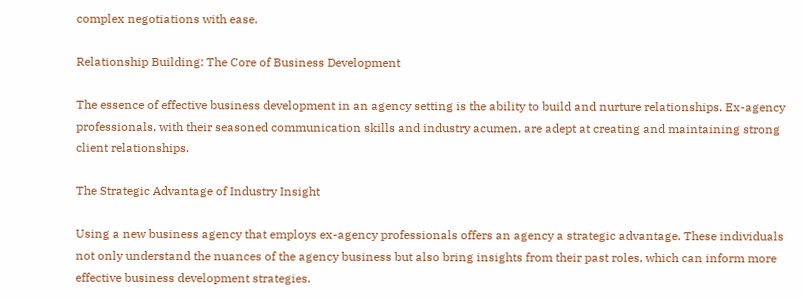complex negotiations with ease.

Relationship Building: The Core of Business Development

The essence of effective business development in an agency setting is the ability to build and nurture relationships. Ex-agency professionals, with their seasoned communication skills and industry acumen, are adept at creating and maintaining strong client relationships.

The Strategic Advantage of Industry Insight

Using a new business agency that employs ex-agency professionals offers an agency a strategic advantage. These individuals not only understand the nuances of the agency business but also bring insights from their past roles, which can inform more effective business development strategies.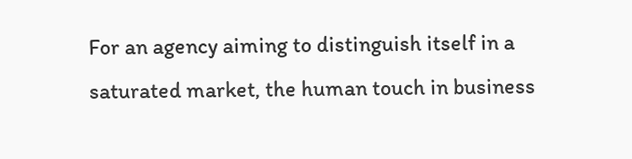For an agency aiming to distinguish itself in a saturated market, the human touch in business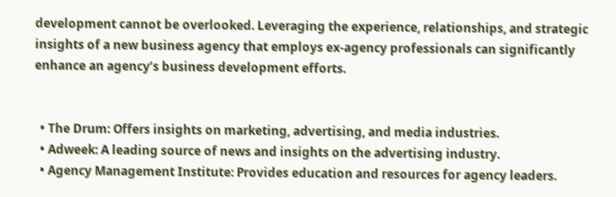development cannot be overlooked. Leveraging the experience, relationships, and strategic insights of a new business agency that employs ex-agency professionals can significantly enhance an agency’s business development efforts.


  • The Drum: Offers insights on marketing, advertising, and media industries.
  • Adweek: A leading source of news and insights on the advertising industry.
  • Agency Management Institute: Provides education and resources for agency leaders.